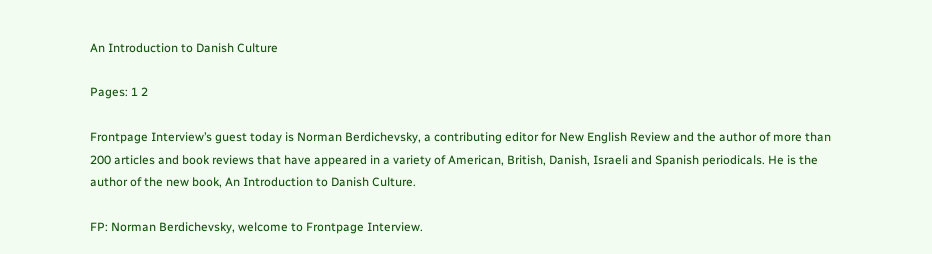An Introduction to Danish Culture

Pages: 1 2

Frontpage Interview’s guest today is Norman Berdichevsky, a contributing editor for New English Review and the author of more than 200 articles and book reviews that have appeared in a variety of American, British, Danish, Israeli and Spanish periodicals. He is the author of the new book, An Introduction to Danish Culture.

FP: Norman Berdichevsky, welcome to Frontpage Interview.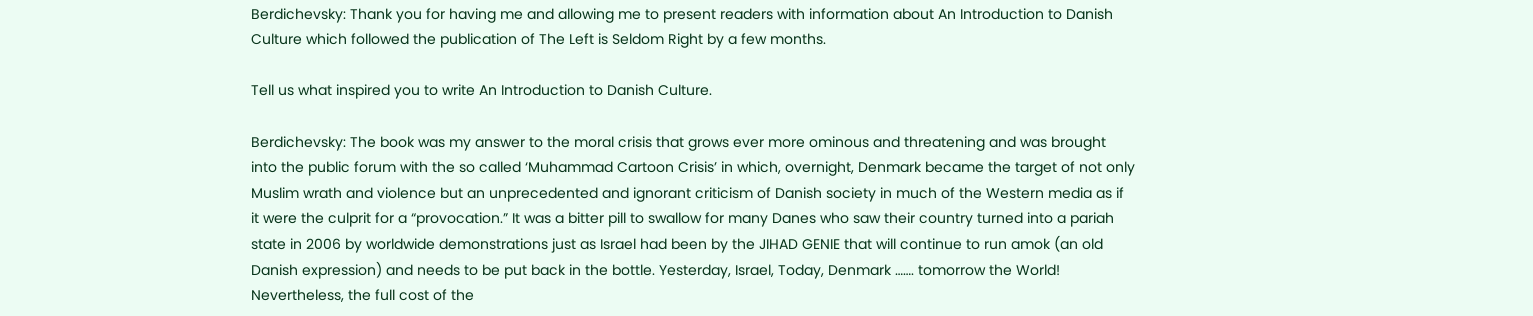Berdichevsky: Thank you for having me and allowing me to present readers with information about An Introduction to Danish Culture which followed the publication of The Left is Seldom Right by a few months.

Tell us what inspired you to write An Introduction to Danish Culture.

Berdichevsky: The book was my answer to the moral crisis that grows ever more ominous and threatening and was brought into the public forum with the so called ‘Muhammad Cartoon Crisis’ in which, overnight, Denmark became the target of not only Muslim wrath and violence but an unprecedented and ignorant criticism of Danish society in much of the Western media as if it were the culprit for a “provocation.” It was a bitter pill to swallow for many Danes who saw their country turned into a pariah state in 2006 by worldwide demonstrations just as Israel had been by the JIHAD GENIE that will continue to run amok (an old Danish expression) and needs to be put back in the bottle. Yesterday, Israel, Today, Denmark ……. tomorrow the World! Nevertheless, the full cost of the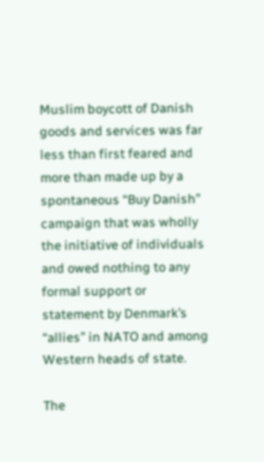Muslim boycott of Danish goods and services was far less than first feared and more than made up by a spontaneous “Buy Danish” campaign that was wholly the initiative of individuals and owed nothing to any formal support or statement by Denmark’s “allies” in NATO and among Western heads of state.

The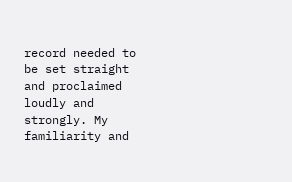record needed to be set straight and proclaimed loudly and strongly. My familiarity and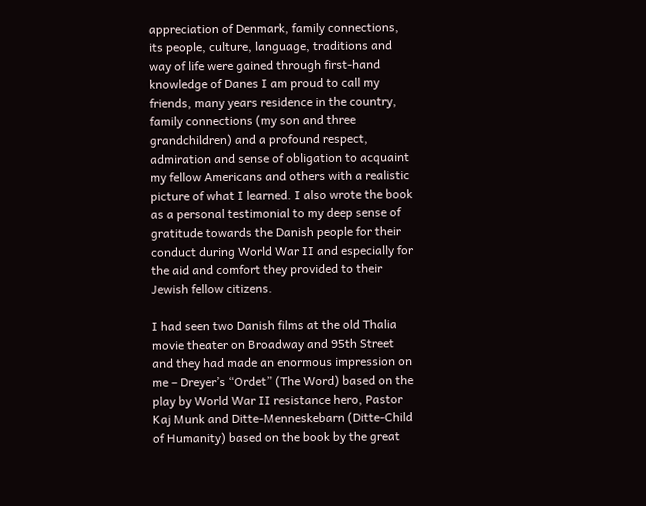appreciation of Denmark, family connections, its people, culture, language, traditions and way of life were gained through first-hand knowledge of Danes I am proud to call my friends, many years residence in the country, family connections (my son and three grandchildren) and a profound respect, admiration and sense of obligation to acquaint my fellow Americans and others with a realistic picture of what I learned. I also wrote the book as a personal testimonial to my deep sense of gratitude towards the Danish people for their conduct during World War II and especially for the aid and comfort they provided to their Jewish fellow citizens.

I had seen two Danish films at the old Thalia movie theater on Broadway and 95th Street and they had made an enormous impression on me – Dreyer’s “Ordet” (The Word) based on the play by World War II resistance hero, Pastor Kaj Munk and Ditte-Menneskebarn (Ditte-Child of Humanity) based on the book by the great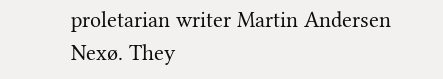proletarian writer Martin Andersen Nexø. They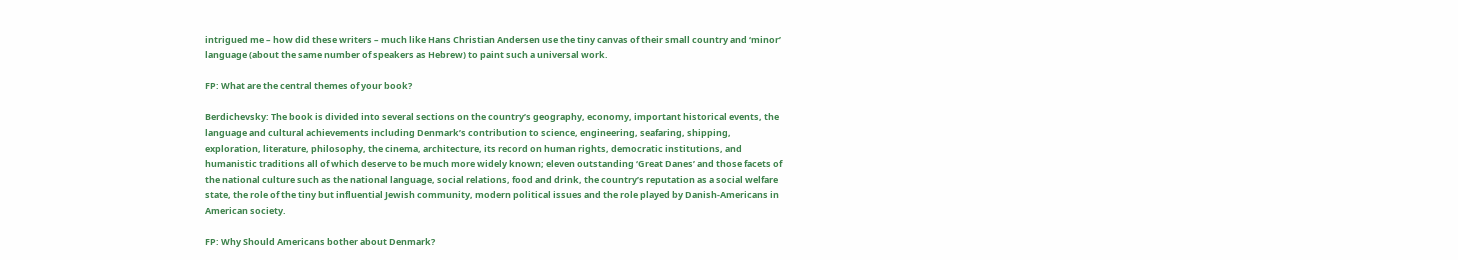intrigued me – how did these writers – much like Hans Christian Andersen use the tiny canvas of their small country and ‘minor’ language (about the same number of speakers as Hebrew) to paint such a universal work.

FP: What are the central themes of your book?

Berdichevsky: The book is divided into several sections on the country’s geography, economy, important historical events, the language and cultural achievements including Denmark’s contribution to science, engineering, seafaring, shipping, exploration, literature, philosophy, the cinema, architecture, its record on human rights, democratic institutions, and humanistic traditions all of which deserve to be much more widely known; eleven outstanding ‘Great Danes’ and those facets of the national culture such as the national language, social relations, food and drink, the country’s reputation as a social welfare state, the role of the tiny but influential Jewish community, modern political issues and the role played by Danish-Americans in American society.

FP: Why Should Americans bother about Denmark?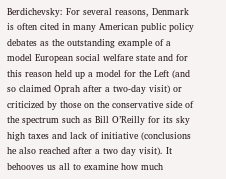Berdichevsky: For several reasons, Denmark is often cited in many American public policy debates as the outstanding example of a model European social welfare state and for this reason held up a model for the Left (and so claimed Oprah after a two-day visit) or criticized by those on the conservative side of the spectrum such as Bill O’Reilly for its sky high taxes and lack of initiative (conclusions he also reached after a two day visit). It  behooves us all to examine how much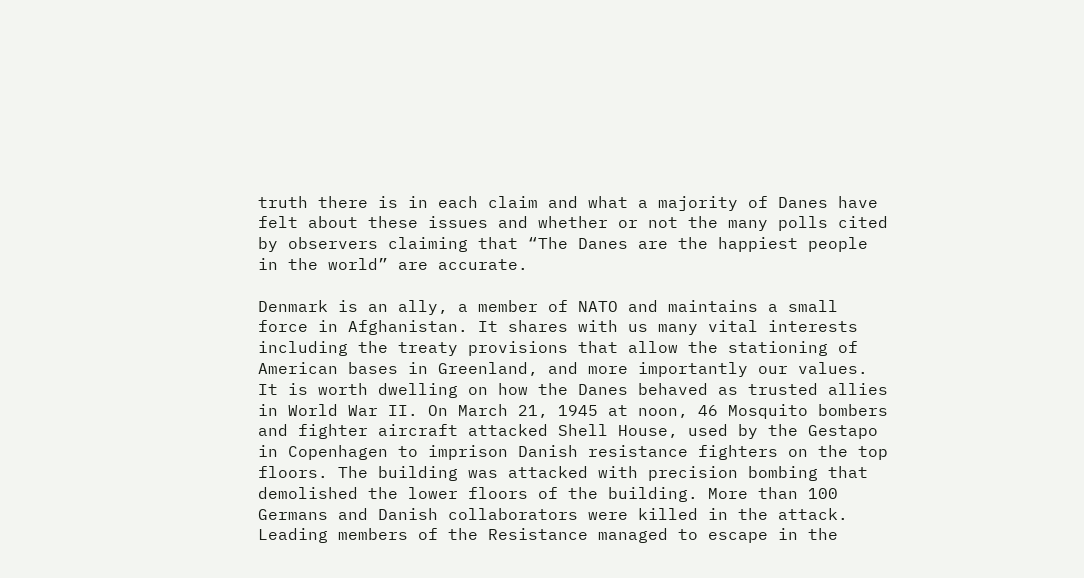truth there is in each claim and what a majority of Danes have felt about these issues and whether or not the many polls cited by observers claiming that “The Danes are the happiest people in the world” are accurate.

Denmark is an ally, a member of NATO and maintains a small force in Afghanistan. It shares with us many vital interests including the treaty provisions that allow the stationing of American bases in Greenland, and more importantly our values. It is worth dwelling on how the Danes behaved as trusted allies in World War II. On March 21, 1945 at noon, 46 Mosquito bombers and fighter aircraft attacked Shell House, used by the Gestapo in Copenhagen to imprison Danish resistance fighters on the top floors. The building was attacked with precision bombing that demolished the lower floors of the building. More than 100 Germans and Danish collaborators were killed in the attack. Leading members of the Resistance managed to escape in the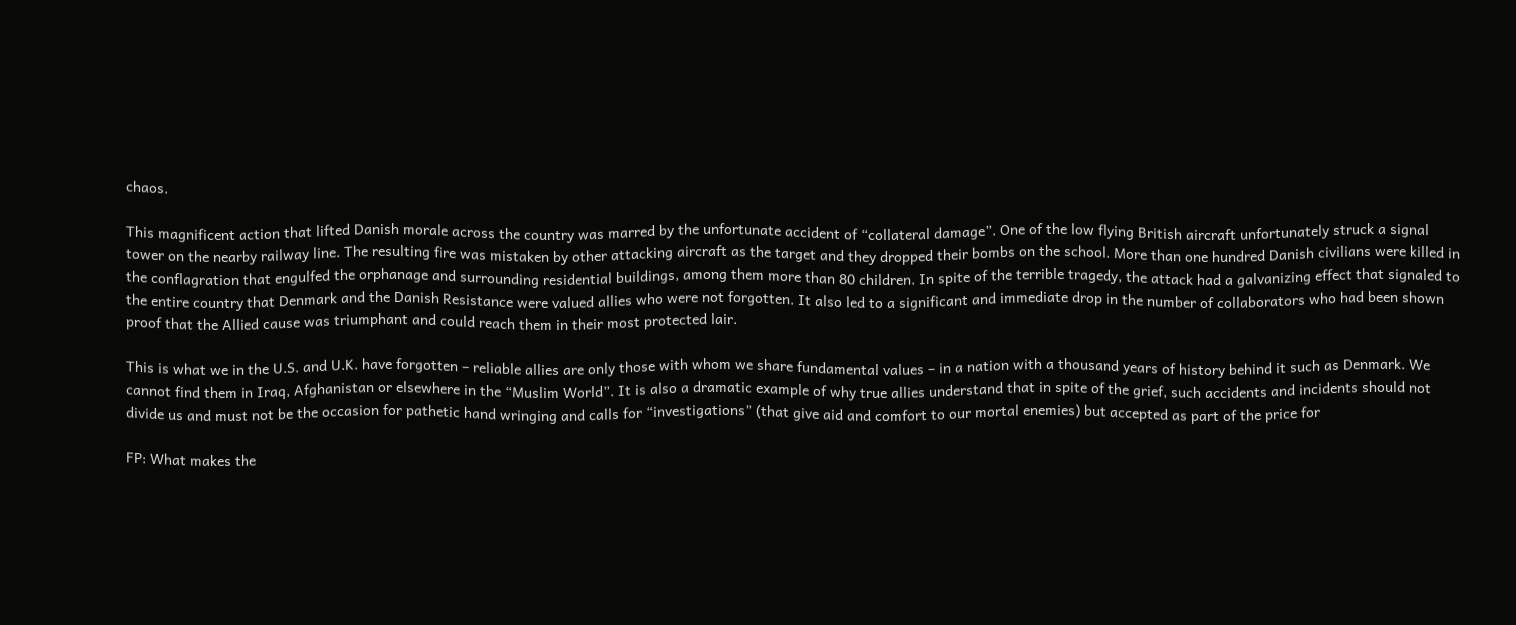chaos.

This magnificent action that lifted Danish morale across the country was marred by the unfortunate accident of “collateral damage”. One of the low flying British aircraft unfortunately struck a signal tower on the nearby railway line. The resulting fire was mistaken by other attacking aircraft as the target and they dropped their bombs on the school. More than one hundred Danish civilians were killed in the conflagration that engulfed the orphanage and surrounding residential buildings, among them more than 80 children. In spite of the terrible tragedy, the attack had a galvanizing effect that signaled to the entire country that Denmark and the Danish Resistance were valued allies who were not forgotten. It also led to a significant and immediate drop in the number of collaborators who had been shown proof that the Allied cause was triumphant and could reach them in their most protected lair.

This is what we in the U.S. and U.K. have forgotten – reliable allies are only those with whom we share fundamental values – in a nation with a thousand years of history behind it such as Denmark. We cannot find them in Iraq, Afghanistan or elsewhere in the “Muslim World”. It is also a dramatic example of why true allies understand that in spite of the grief, such accidents and incidents should not divide us and must not be the occasion for pathetic hand wringing and calls for “investigations” (that give aid and comfort to our mortal enemies) but accepted as part of the price for

FP: What makes the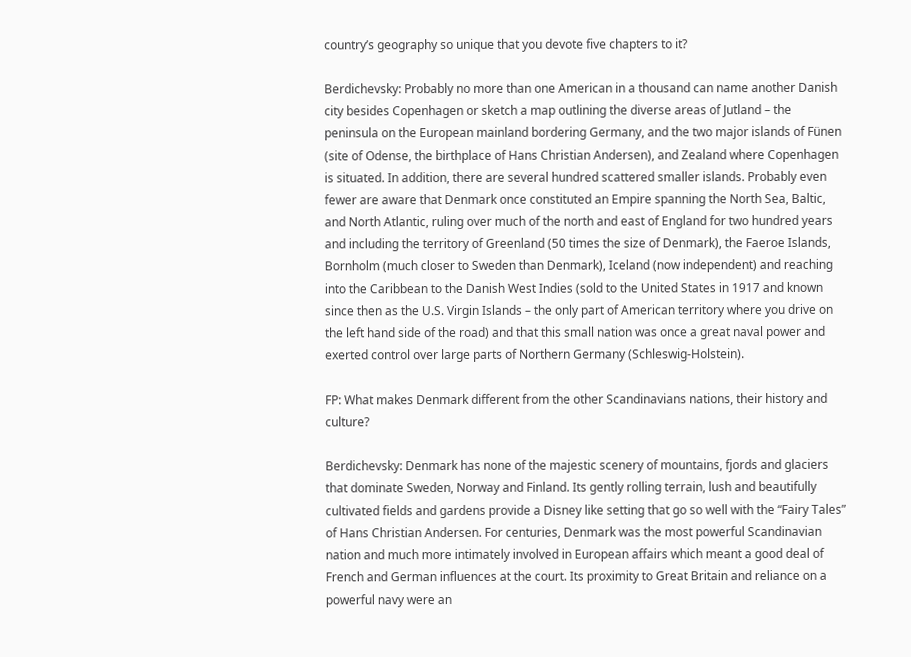country’s geography so unique that you devote five chapters to it?

Berdichevsky: Probably no more than one American in a thousand can name another Danish city besides Copenhagen or sketch a map outlining the diverse areas of Jutland – the peninsula on the European mainland bordering Germany, and the two major islands of Fünen (site of Odense, the birthplace of Hans Christian Andersen), and Zealand where Copenhagen is situated. In addition, there are several hundred scattered smaller islands. Probably even fewer are aware that Denmark once constituted an Empire spanning the North Sea, Baltic, and North Atlantic, ruling over much of the north and east of England for two hundred years and including the territory of Greenland (50 times the size of Denmark), the Faeroe Islands, Bornholm (much closer to Sweden than Denmark), Iceland (now independent) and reaching into the Caribbean to the Danish West Indies (sold to the United States in 1917 and known since then as the U.S. Virgin Islands – the only part of American territory where you drive on the left hand side of the road) and that this small nation was once a great naval power and exerted control over large parts of Northern Germany (Schleswig-Holstein).

FP: What makes Denmark different from the other Scandinavians nations, their history and culture?

Berdichevsky: Denmark has none of the majestic scenery of mountains, fjords and glaciers that dominate Sweden, Norway and Finland. Its gently rolling terrain, lush and beautifully cultivated fields and gardens provide a Disney like setting that go so well with the “Fairy Tales” of Hans Christian Andersen. For centuries, Denmark was the most powerful Scandinavian nation and much more intimately involved in European affairs which meant a good deal of French and German influences at the court. Its proximity to Great Britain and reliance on a powerful navy were an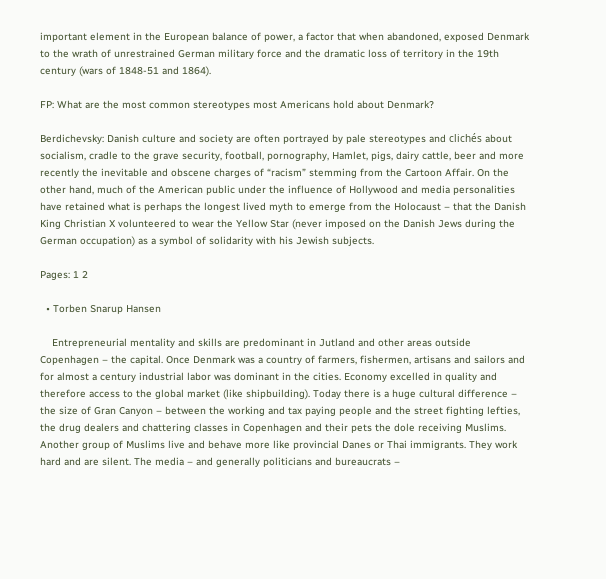important element in the European balance of power, a factor that when abandoned, exposed Denmark to the wrath of unrestrained German military force and the dramatic loss of territory in the 19th century (wars of 1848-51 and 1864).

FP: What are the most common stereotypes most Americans hold about Denmark?

Berdichevsky: Danish culture and society are often portrayed by pale stereotypes and clichés about socialism, cradle to the grave security, football, pornography, Hamlet, pigs, dairy cattle, beer and more recently the inevitable and obscene charges of “racism” stemming from the Cartoon Affair. On the other hand, much of the American public under the influence of Hollywood and media personalities have retained what is perhaps the longest lived myth to emerge from the Holocaust – that the Danish King Christian X volunteered to wear the Yellow Star (never imposed on the Danish Jews during the German occupation) as a symbol of solidarity with his Jewish subjects.

Pages: 1 2

  • Torben Snarup Hansen

    Entrepreneurial mentality and skills are predominant in Jutland and other areas outside Copenhagen – the capital. Once Denmark was a country of farmers, fishermen, artisans and sailors and for almost a century industrial labor was dominant in the cities. Economy excelled in quality and therefore access to the global market (like shipbuilding). Today there is a huge cultural difference – the size of Gran Canyon – between the working and tax paying people and the street fighting lefties, the drug dealers and chattering classes in Copenhagen and their pets the dole receiving Muslims. Another group of Muslims live and behave more like provincial Danes or Thai immigrants. They work hard and are silent. The media – and generally politicians and bureaucrats –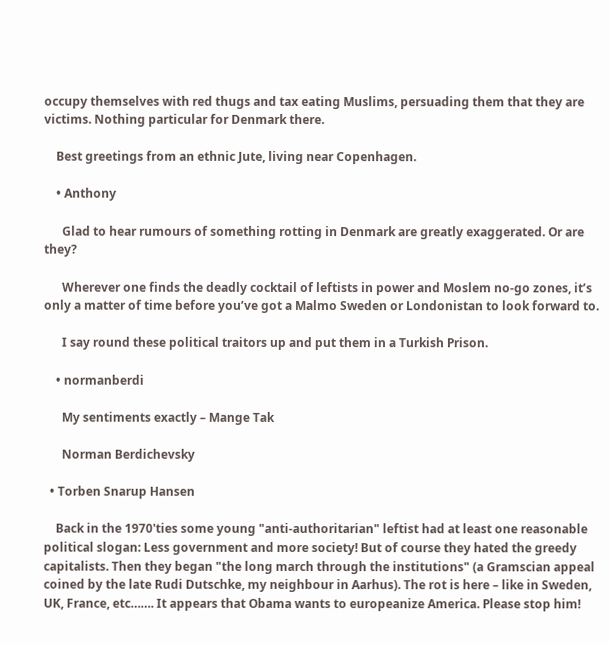occupy themselves with red thugs and tax eating Muslims, persuading them that they are victims. Nothing particular for Denmark there.

    Best greetings from an ethnic Jute, living near Copenhagen.

    • Anthony

      Glad to hear rumours of something rotting in Denmark are greatly exaggerated. Or are they?

      Wherever one finds the deadly cocktail of leftists in power and Moslem no-go zones, it’s only a matter of time before you’ve got a Malmo Sweden or Londonistan to look forward to.

      I say round these political traitors up and put them in a Turkish Prison.

    • normanberdi

      My sentiments exactly – Mange Tak

      Norman Berdichevsky

  • Torben Snarup Hansen

    Back in the 1970'ties some young "anti-authoritarian" leftist had at least one reasonable political slogan: Less government and more society! But of course they hated the greedy capitalists. Then they began "the long march through the institutions" (a Gramscian appeal coined by the late Rudi Dutschke, my neighbour in Aarhus). The rot is here – like in Sweden, UK, France, etc……. It appears that Obama wants to europeanize America. Please stop him!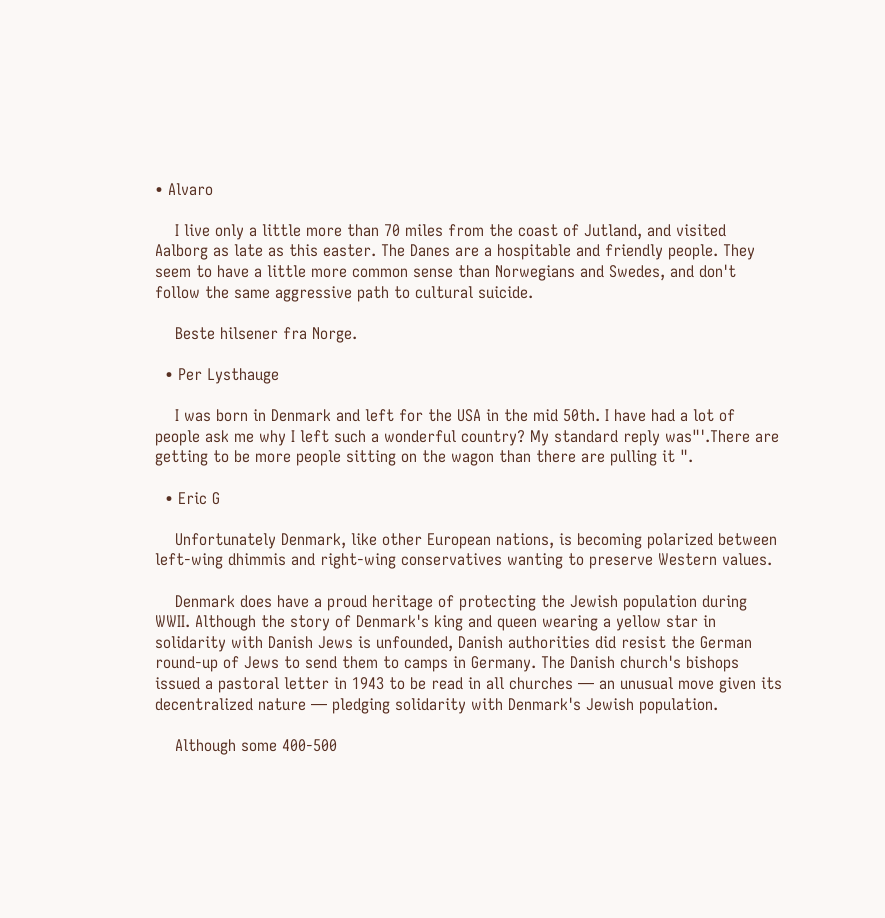• Alvaro

    I live only a little more than 70 miles from the coast of Jutland, and visited Aalborg as late as this easter. The Danes are a hospitable and friendly people. They seem to have a little more common sense than Norwegians and Swedes, and don't follow the same aggressive path to cultural suicide.

    Beste hilsener fra Norge.

  • Per Lysthauge

    I was born in Denmark and left for the USA in the mid 50th. I have had a lot of people ask me why I left such a wonderful country? My standard reply was"'.There are getting to be more people sitting on the wagon than there are pulling it ".

  • Eric G

    Unfortunately Denmark, like other European nations, is becoming polarized between left-wing dhimmis and right-wing conservatives wanting to preserve Western values.

    Denmark does have a proud heritage of protecting the Jewish population during WWII. Although the story of Denmark's king and queen wearing a yellow star in solidarity with Danish Jews is unfounded, Danish authorities did resist the German round-up of Jews to send them to camps in Germany. The Danish church's bishops issued a pastoral letter in 1943 to be read in all churches — an unusual move given its decentralized nature — pledging solidarity with Denmark's Jewish population.

    Although some 400-500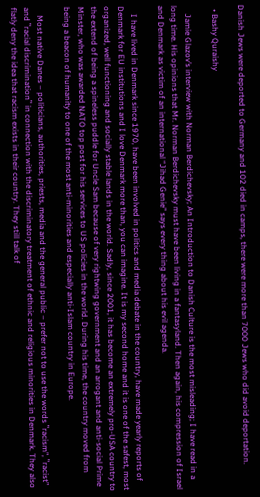Danish Jews were deported to Germany and 102 died in camps, there were more than 7000 Jews who did avoid deportation.

  • Bashy Quraishy

    Jamie Glazov’s interview with Norman Berdichevsky; An Introduction to Danish Culture is the most misleading; I have read in a long time. His opinions that Mr. Norman Berdichevsky must have been living in a fantasyland. Then again, his compression of Israel and Denmark as victim of an international “Jihad Genie” says every thing about his evil agenda.

    I have lived in Denmark since 1970, have been involved in politics and media debate in the country, have made yearly reports of Denmark for EU institutions and I love Denmark more than, you can imagine. It is my second home and it is one of the safest, most organized, well functioning and socially stable lands in the world. Sadly, since 2001, it has become an extremely pro-USA country to the extend of being a spineless puddle for Uncle Sam because of very rightwing government and an arrogant and anti-social Prime Minster, who was awarded NATO top post for his services to US policies in the world. During his time, the country moved from being a beacon of humanity to one of the most anti-minorities and especially anti-Islam country in Europe.

    Most native Danes – politicians, authorities, priests, media and the general public – prefer not to use the words ‟racism”, ‟racist” and ‟racial discrimination‟ in connection with the discriminatory treatment of ethnic and religious minorities in Denmark. They also flatly deny the idea that racism exists in their country. They still talk of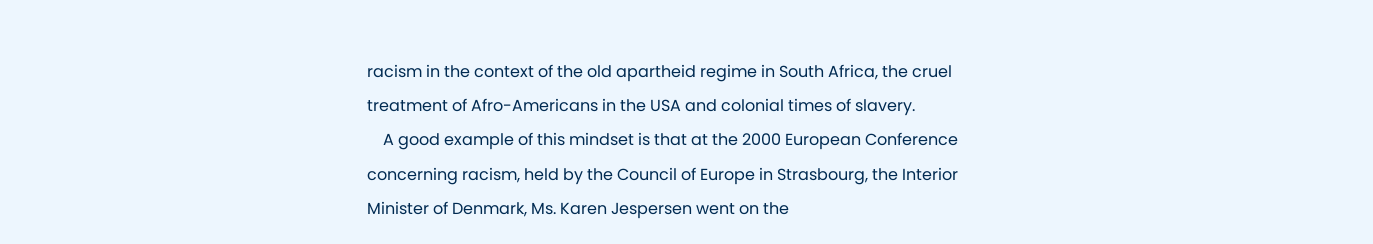racism in the context of the old apartheid regime in South Africa, the cruel treatment of Afro-Americans in the USA and colonial times of slavery.
    A good example of this mindset is that at the 2000 European Conference concerning racism, held by the Council of Europe in Strasbourg, the Interior Minister of Denmark, Ms. Karen Jespersen went on the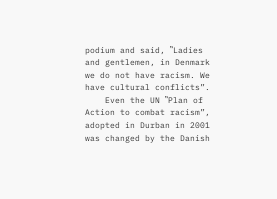podium and said, ‟Ladies and gentlemen, in Denmark we do not have racism. We have cultural conflicts”.
    Even the UN ‟Plan of Action to combat racism”, adopted in Durban in 2001 was changed by the Danish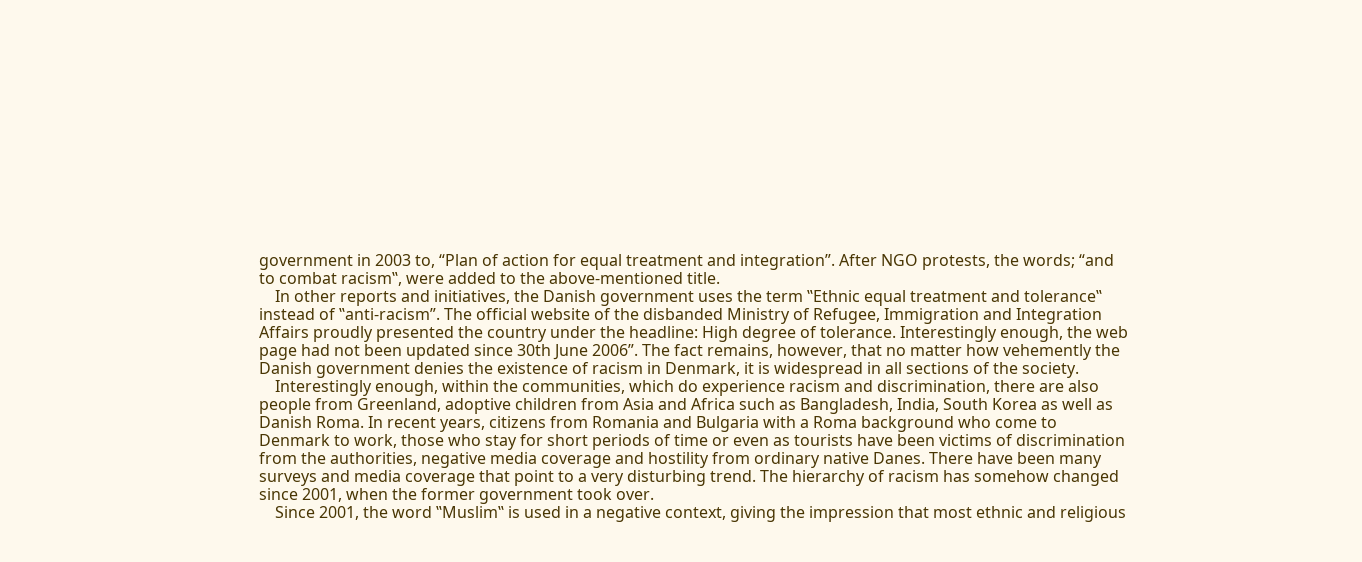government in 2003 to, “Plan of action for equal treatment and integration”. After NGO protests, the words; “and to combat racism‟, were added to the above-mentioned title.
    In other reports and initiatives, the Danish government uses the term ‟Ethnic equal treatment and tolerance‟ instead of ‟anti-racism”. The official website of the disbanded Ministry of Refugee, Immigration and Integration Affairs proudly presented the country under the headline: High degree of tolerance. Interestingly enough, the web page had not been updated since 30th June 2006”. The fact remains, however, that no matter how vehemently the Danish government denies the existence of racism in Denmark, it is widespread in all sections of the society.
    Interestingly enough, within the communities, which do experience racism and discrimination, there are also people from Greenland, adoptive children from Asia and Africa such as Bangladesh, India, South Korea as well as Danish Roma. In recent years, citizens from Romania and Bulgaria with a Roma background who come to Denmark to work, those who stay for short periods of time or even as tourists have been victims of discrimination from the authorities, negative media coverage and hostility from ordinary native Danes. There have been many surveys and media coverage that point to a very disturbing trend. The hierarchy of racism has somehow changed since 2001, when the former government took over.
    Since 2001, the word ‟Muslim‟ is used in a negative context, giving the impression that most ethnic and religious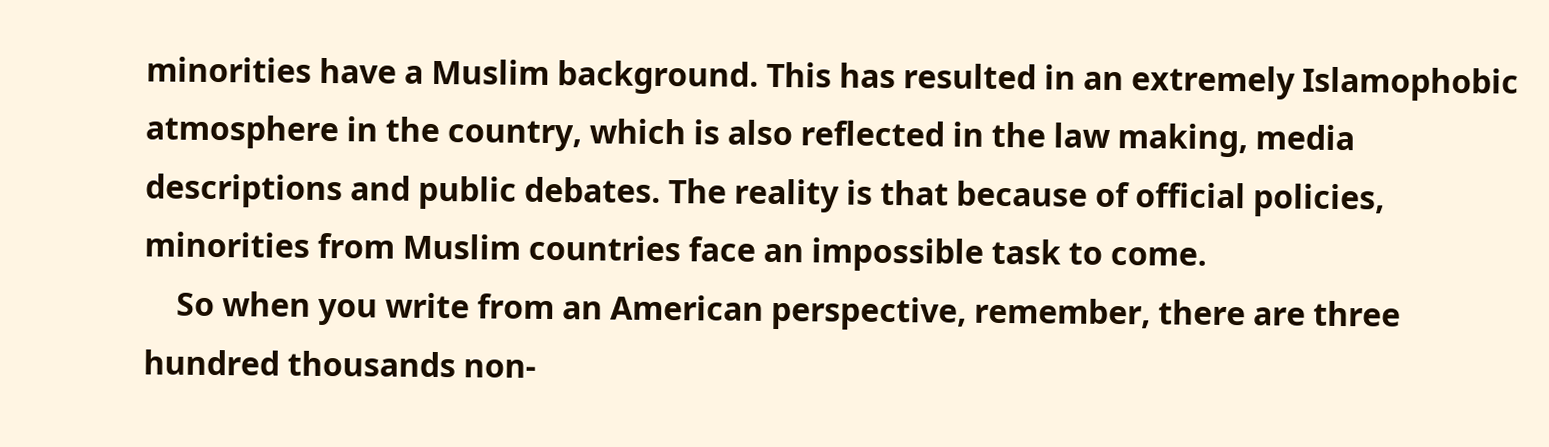minorities have a Muslim background. This has resulted in an extremely Islamophobic atmosphere in the country, which is also reflected in the law making, media descriptions and public debates. The reality is that because of official policies, minorities from Muslim countries face an impossible task to come.
    So when you write from an American perspective, remember, there are three hundred thousands non-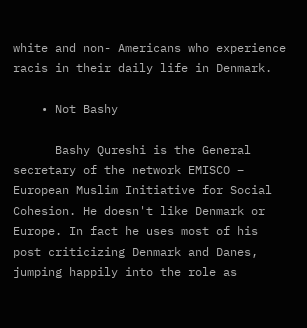white and non- Americans who experience racis in their daily life in Denmark.

    • Not Bashy

      Bashy Qureshi is the General secretary of the network EMISCO – European Muslim Initiative for Social Cohesion. He doesn't like Denmark or Europe. In fact he uses most of his post criticizing Denmark and Danes, jumping happily into the role as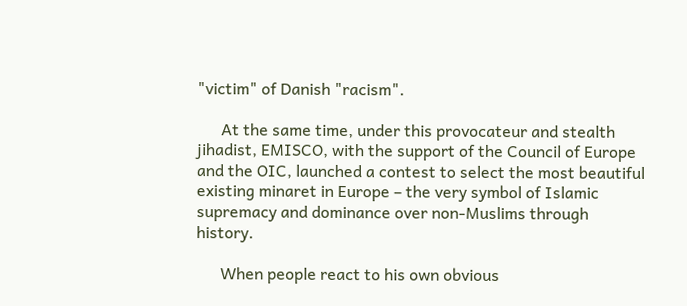"victim" of Danish "racism".

      At the same time, under this provocateur and stealth jihadist, EMISCO, with the support of the Council of Europe and the OIC, launched a contest to select the most beautiful existing minaret in Europe – the very symbol of Islamic supremacy and dominance over non-Muslims through history.

      When people react to his own obvious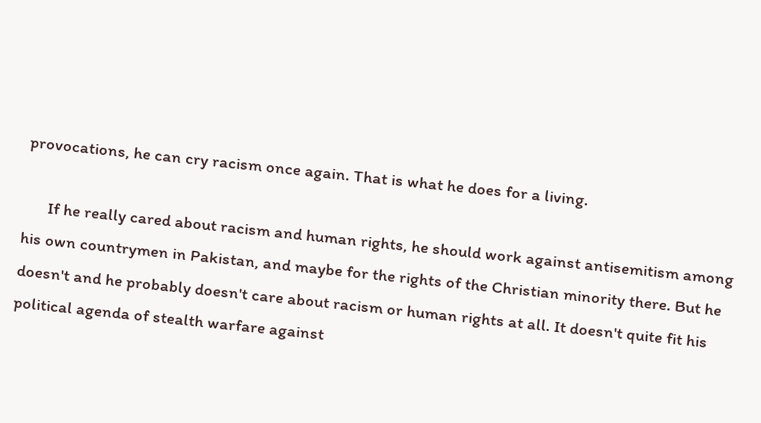provocations, he can cry racism once again. That is what he does for a living.

      If he really cared about racism and human rights, he should work against antisemitism among his own countrymen in Pakistan, and maybe for the rights of the Christian minority there. But he doesn't and he probably doesn't care about racism or human rights at all. It doesn't quite fit his political agenda of stealth warfare against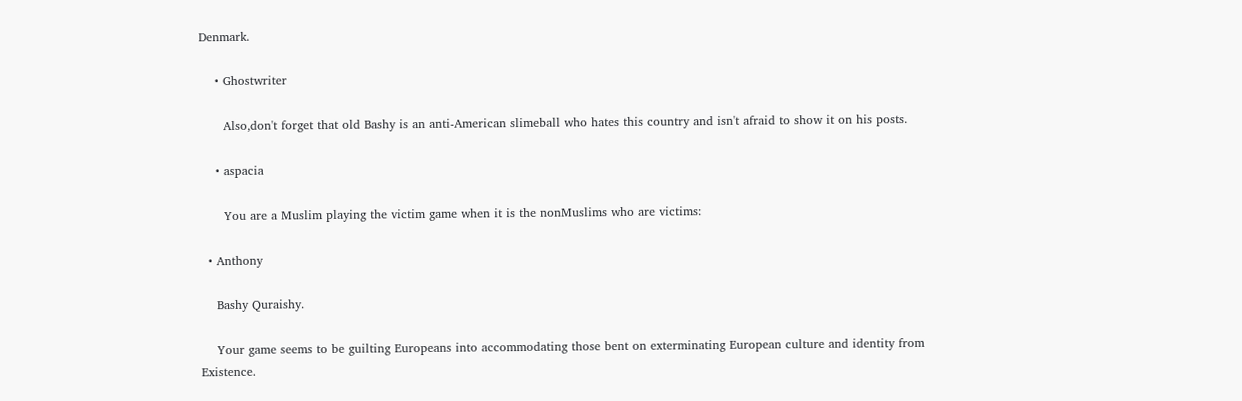Denmark.

    • Ghostwriter

      Also,don't forget that old Bashy is an anti-American slimeball who hates this country and isn't afraid to show it on his posts.

    • aspacia

      You are a Muslim playing the victim game when it is the nonMuslims who are victims:

  • Anthony

    Bashy Quraishy.

    Your game seems to be guilting Europeans into accommodating those bent on exterminating European culture and identity from Existence.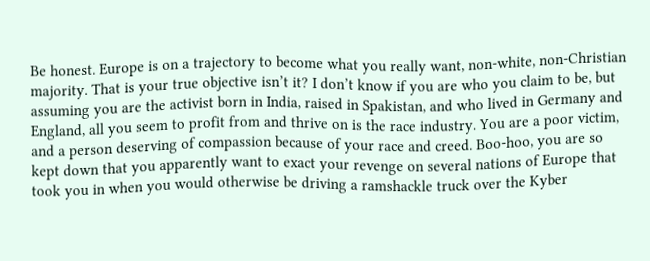Be honest. Europe is on a trajectory to become what you really want, non-white, non-Christian majority. That is your true objective isn’t it? I don’t know if you are who you claim to be, but assuming you are the activist born in India, raised in Spakistan, and who lived in Germany and England, all you seem to profit from and thrive on is the race industry. You are a poor victim, and a person deserving of compassion because of your race and creed. Boo-hoo, you are so kept down that you apparently want to exact your revenge on several nations of Europe that took you in when you would otherwise be driving a ramshackle truck over the Kyber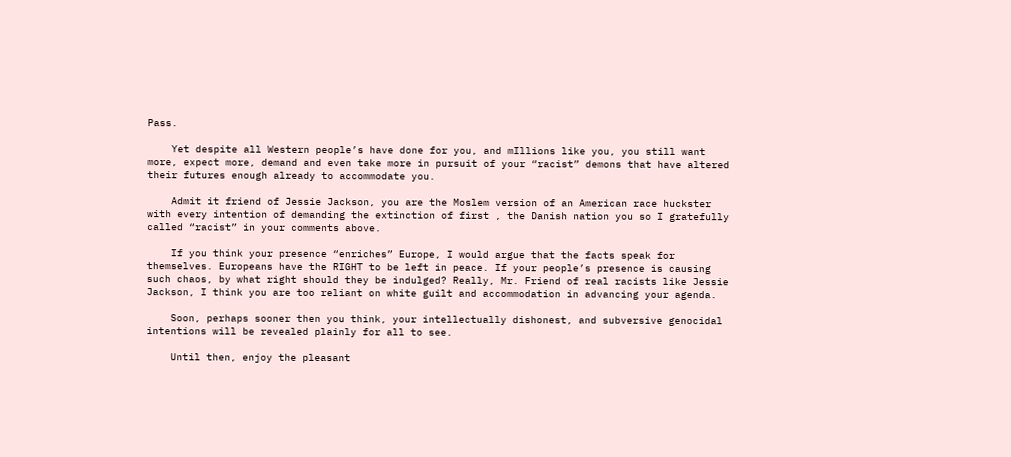Pass.

    Yet despite all Western people’s have done for you, and mIllions like you, you still want more, expect more, demand and even take more in pursuit of your “racist” demons that have altered their futures enough already to accommodate you.

    Admit it friend of Jessie Jackson, you are the Moslem version of an American race huckster with every intention of demanding the extinction of first , the Danish nation you so I gratefully called “racist” in your comments above.

    If you think your presence “enriches” Europe, I would argue that the facts speak for themselves. Europeans have the RIGHT to be left in peace. If your people’s presence is causing such chaos, by what right should they be indulged? Really, Mr. Friend of real racists like Jessie Jackson, I think you are too reliant on white guilt and accommodation in advancing your agenda.

    Soon, perhaps sooner then you think, your intellectually dishonest, and subversive genocidal intentions will be revealed plainly for all to see.

    Until then, enjoy the pleasant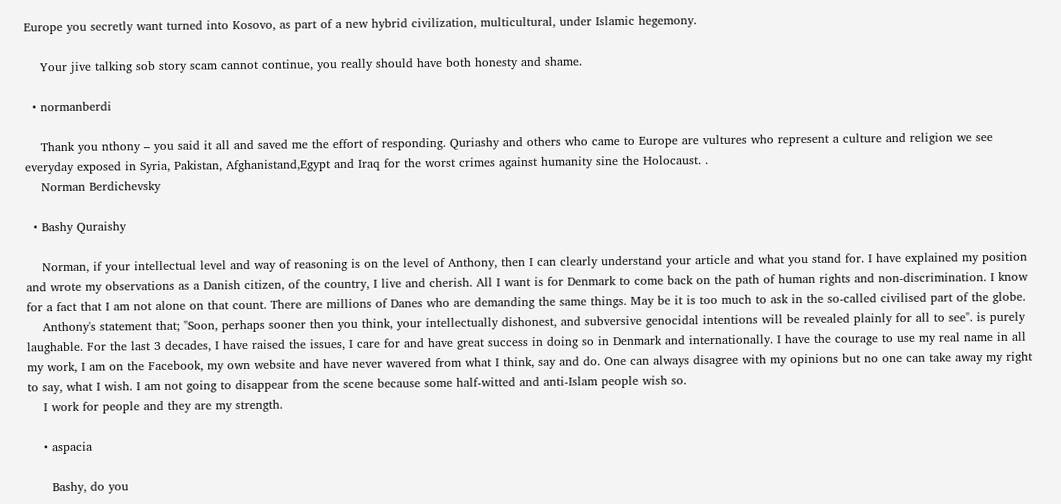Europe you secretly want turned into Kosovo, as part of a new hybrid civilization, multicultural, under Islamic hegemony.

    Your jive talking sob story scam cannot continue, you really should have both honesty and shame.

  • normanberdi

    Thank you nthony – you said it all and saved me the effort of responding. Quriashy and others who came to Europe are vultures who represent a culture and religion we see everyday exposed in Syria, Pakistan, Afghanistand,Egypt and Iraq for the worst crimes against humanity sine the Holocaust. .
    Norman Berdichevsky

  • Bashy Quraishy

    Norman, if your intellectual level and way of reasoning is on the level of Anthony, then I can clearly understand your article and what you stand for. I have explained my position and wrote my observations as a Danish citizen, of the country, I live and cherish. All I want is for Denmark to come back on the path of human rights and non-discrimination. I know for a fact that I am not alone on that count. There are millions of Danes who are demanding the same things. May be it is too much to ask in the so-called civilised part of the globe.
    Anthony's statement that; "Soon, perhaps sooner then you think, your intellectually dishonest, and subversive genocidal intentions will be revealed plainly for all to see". is purely laughable. For the last 3 decades, I have raised the issues, I care for and have great success in doing so in Denmark and internationally. I have the courage to use my real name in all my work, I am on the Facebook, my own website and have never wavered from what I think, say and do. One can always disagree with my opinions but no one can take away my right to say, what I wish. I am not going to disappear from the scene because some half-witted and anti-Islam people wish so.
    I work for people and they are my strength.

    • aspacia

      Bashy, do you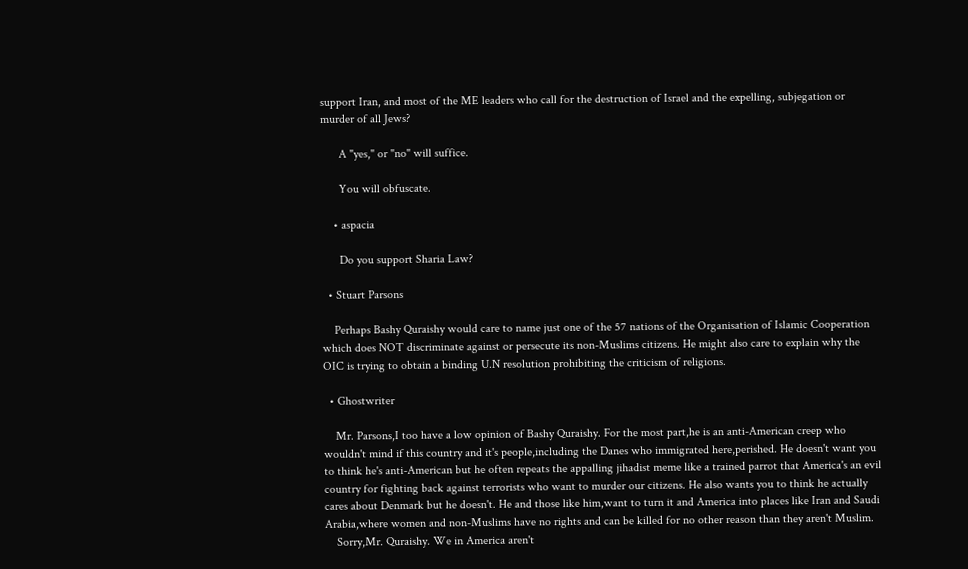support Iran, and most of the ME leaders who call for the destruction of Israel and the expelling, subjegation or murder of all Jews?

      A "yes," or "no" will suffice.

      You will obfuscate.

    • aspacia

      Do you support Sharia Law?

  • Stuart Parsons

    Perhaps Bashy Quraishy would care to name just one of the 57 nations of the Organisation of Islamic Cooperation which does NOT discriminate against or persecute its non-Muslims citizens. He might also care to explain why the OIC is trying to obtain a binding U.N resolution prohibiting the criticism of religions.

  • Ghostwriter

    Mr. Parsons,I too have a low opinion of Bashy Quraishy. For the most part,he is an anti-American creep who wouldn't mind if this country and it's people,including the Danes who immigrated here,perished. He doesn't want you to think he's anti-American but he often repeats the appalling jihadist meme like a trained parrot that America's an evil country for fighting back against terrorists who want to murder our citizens. He also wants you to think he actually cares about Denmark but he doesn't. He and those like him,want to turn it and America into places like Iran and Saudi Arabia,where women and non-Muslims have no rights and can be killed for no other reason than they aren't Muslim.
    Sorry,Mr. Quraishy. We in America aren't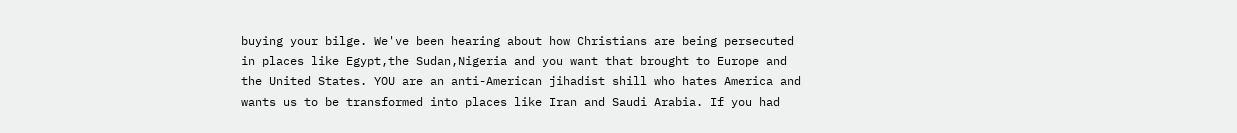buying your bilge. We've been hearing about how Christians are being persecuted in places like Egypt,the Sudan,Nigeria and you want that brought to Europe and the United States. YOU are an anti-American jihadist shill who hates America and wants us to be transformed into places like Iran and Saudi Arabia. If you had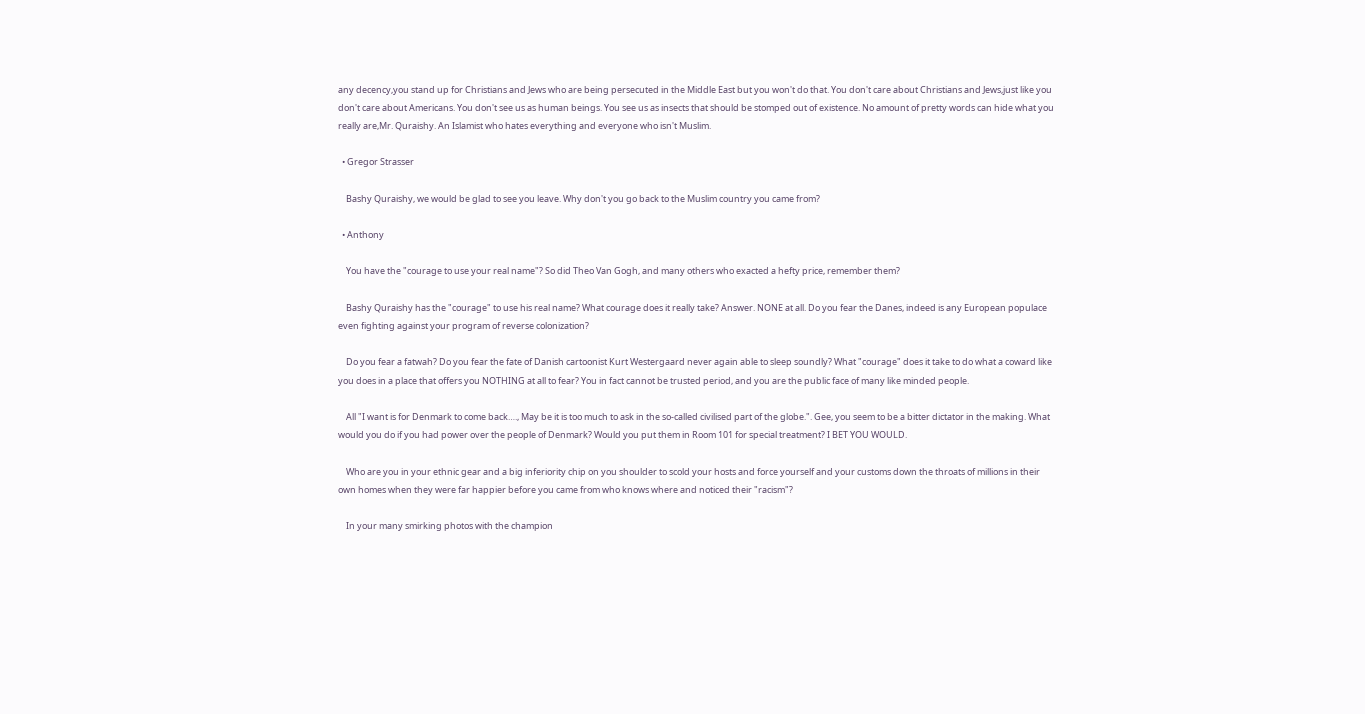any decency,you stand up for Christians and Jews who are being persecuted in the Middle East but you won't do that. You don't care about Christians and Jews,just like you don't care about Americans. You don't see us as human beings. You see us as insects that should be stomped out of existence. No amount of pretty words can hide what you really are,Mr. Quraishy. An Islamist who hates everything and everyone who isn't Muslim.

  • Gregor Strasser

    Bashy Quraishy, we would be glad to see you leave. Why don't you go back to the Muslim country you came from?

  • Anthony

    You have the "courage to use your real name"? So did Theo Van Gogh, and many others who exacted a hefty price, remember them?

    Bashy Quraishy has the "courage" to use his real name? What courage does it really take? Answer. NONE at all. Do you fear the Danes, indeed is any European populace even fighting against your program of reverse colonization?

    Do you fear a fatwah? Do you fear the fate of Danish cartoonist Kurt Westergaard never again able to sleep soundly? What "courage" does it take to do what a coward like you does in a place that offers you NOTHING at all to fear? You in fact cannot be trusted period, and you are the public face of many like minded people.

    All "I want is for Denmark to come back…., May be it is too much to ask in the so-called civilised part of the globe.". Gee, you seem to be a bitter dictator in the making. What would you do if you had power over the people of Denmark? Would you put them in Room 101 for special treatment? I BET YOU WOULD.

    Who are you in your ethnic gear and a big inferiority chip on you shoulder to scold your hosts and force yourself and your customs down the throats of millions in their own homes when they were far happier before you came from who knows where and noticed their "racism"?

    In your many smirking photos with the champion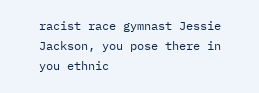racist race gymnast Jessie Jackson, you pose there in you ethnic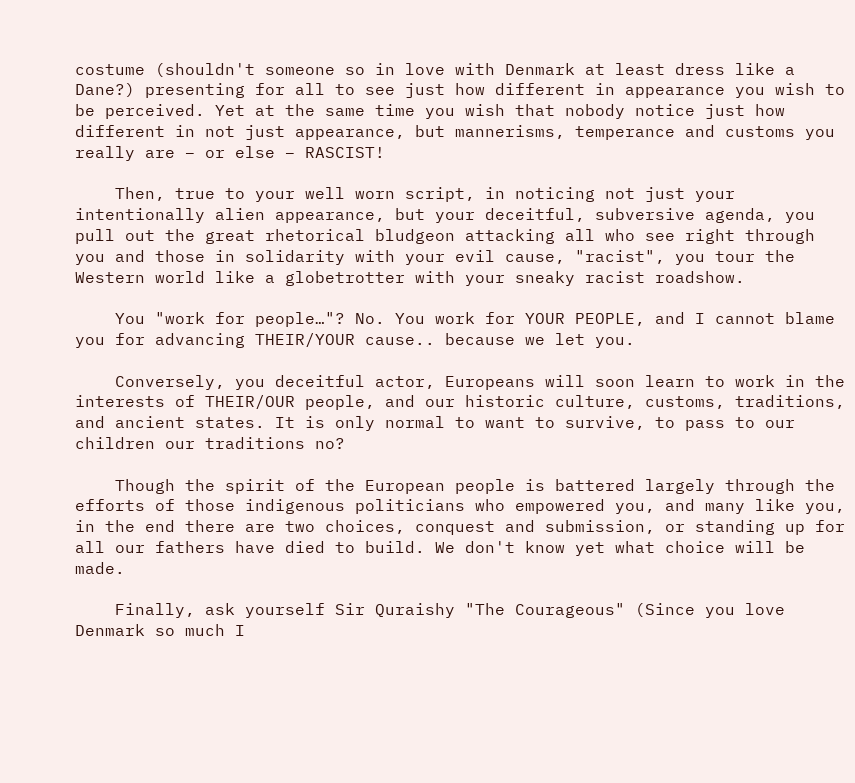costume (shouldn't someone so in love with Denmark at least dress like a Dane?) presenting for all to see just how different in appearance you wish to be perceived. Yet at the same time you wish that nobody notice just how different in not just appearance, but mannerisms, temperance and customs you really are – or else – RASCIST!

    Then, true to your well worn script, in noticing not just your intentionally alien appearance, but your deceitful, subversive agenda, you pull out the great rhetorical bludgeon attacking all who see right through you and those in solidarity with your evil cause, "racist", you tour the Western world like a globetrotter with your sneaky racist roadshow.

    You "work for people…"? No. You work for YOUR PEOPLE, and I cannot blame you for advancing THEIR/YOUR cause.. because we let you.

    Conversely, you deceitful actor, Europeans will soon learn to work in the interests of THEIR/OUR people, and our historic culture, customs, traditions, and ancient states. It is only normal to want to survive, to pass to our children our traditions no?

    Though the spirit of the European people is battered largely through the efforts of those indigenous politicians who empowered you, and many like you, in the end there are two choices, conquest and submission, or standing up for all our fathers have died to build. We don't know yet what choice will be made.

    Finally, ask yourself Sir Quraishy "The Courageous" (Since you love Denmark so much I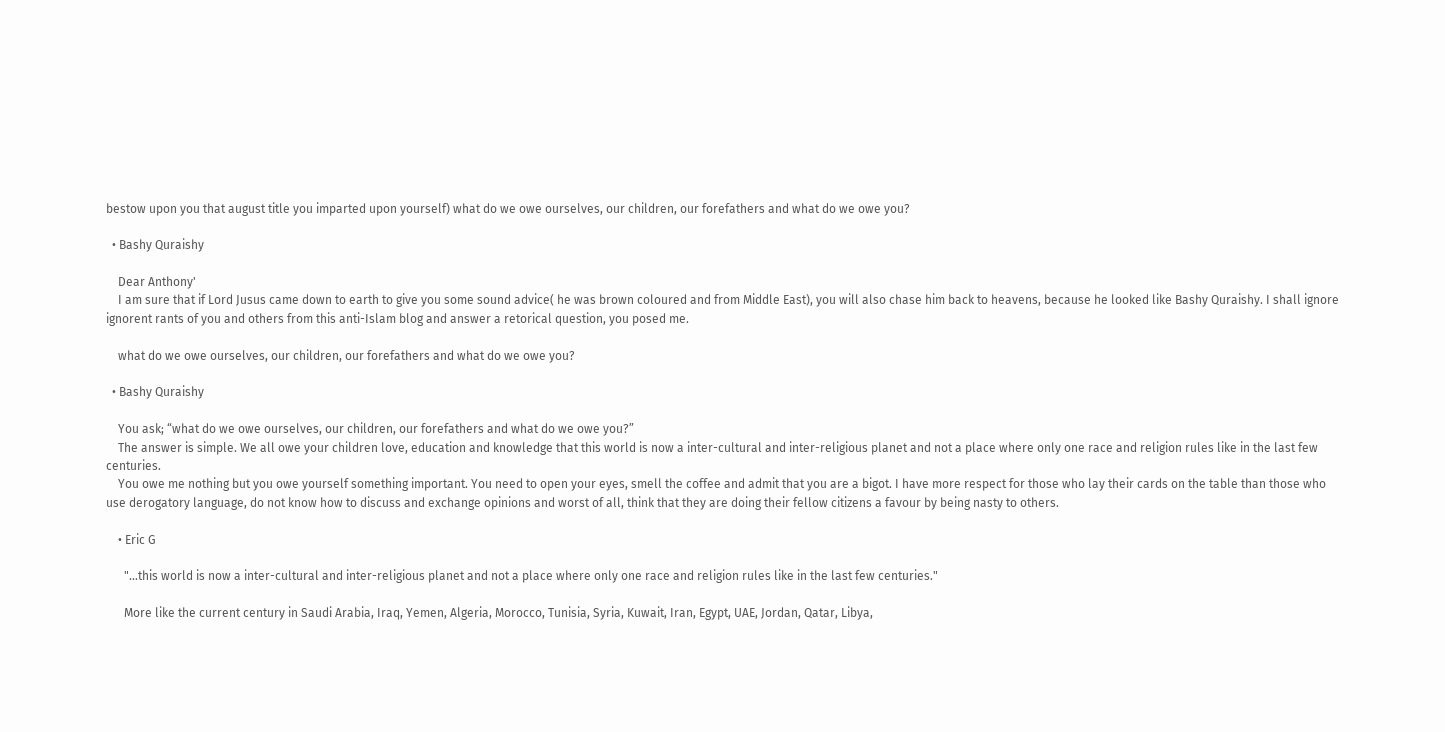bestow upon you that august title you imparted upon yourself) what do we owe ourselves, our children, our forefathers and what do we owe you?

  • Bashy Quraishy

    Dear Anthony'
    I am sure that if Lord Jusus came down to earth to give you some sound advice( he was brown coloured and from Middle East), you will also chase him back to heavens, because he looked like Bashy Quraishy. I shall ignore ignorent rants of you and others from this anti-Islam blog and answer a retorical question, you posed me.

    what do we owe ourselves, our children, our forefathers and what do we owe you?

  • Bashy Quraishy

    You ask; “what do we owe ourselves, our children, our forefathers and what do we owe you?”
    The answer is simple. We all owe your children love, education and knowledge that this world is now a inter-cultural and inter-religious planet and not a place where only one race and religion rules like in the last few centuries.
    You owe me nothing but you owe yourself something important. You need to open your eyes, smell the coffee and admit that you are a bigot. I have more respect for those who lay their cards on the table than those who use derogatory language, do not know how to discuss and exchange opinions and worst of all, think that they are doing their fellow citizens a favour by being nasty to others.

    • Eric G

      "…this world is now a inter-cultural and inter-religious planet and not a place where only one race and religion rules like in the last few centuries."

      More like the current century in Saudi Arabia, Iraq, Yemen, Algeria, Morocco, Tunisia, Syria, Kuwait, Iran, Egypt, UAE, Jordan, Qatar, Libya,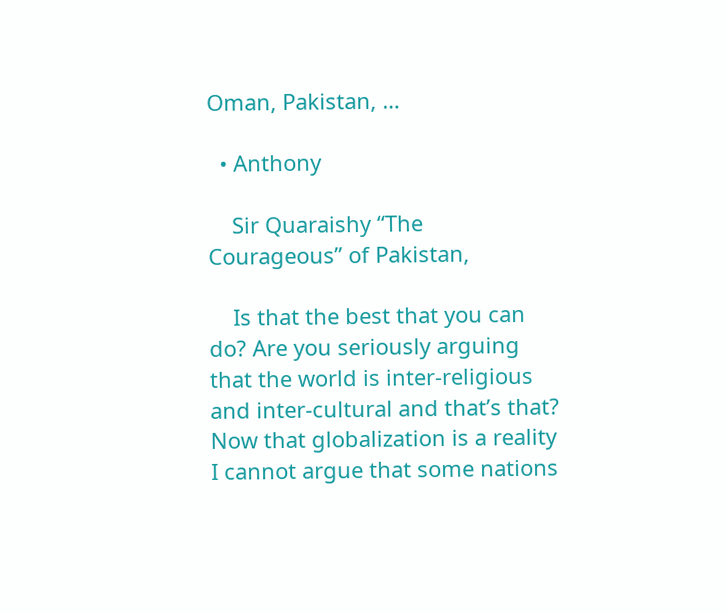Oman, Pakistan, …

  • Anthony

    Sir Quaraishy “The Courageous” of Pakistan,

    Is that the best that you can do? Are you seriously arguing that the world is inter-religious and inter-cultural and that’s that? Now that globalization is a reality I cannot argue that some nations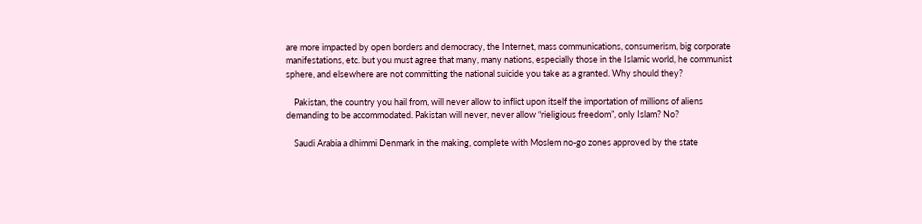are more impacted by open borders and democracy, the Internet, mass communications, consumerism, big corporate manifestations, etc. but you must agree that many, many nations, especially those in the Islamic world, he communist sphere, and elsewhere are not committing the national suicide you take as a granted. Why should they?

    Pakistan, the country you hail from, will never allow to inflict upon itself the importation of millions of aliens demanding to be accommodated. Pakistan will never, never allow “rieligious freedom”, only Islam? No?

    Saudi Arabia a dhimmi Denmark in the making, complete with Moslem no-go zones approved by the state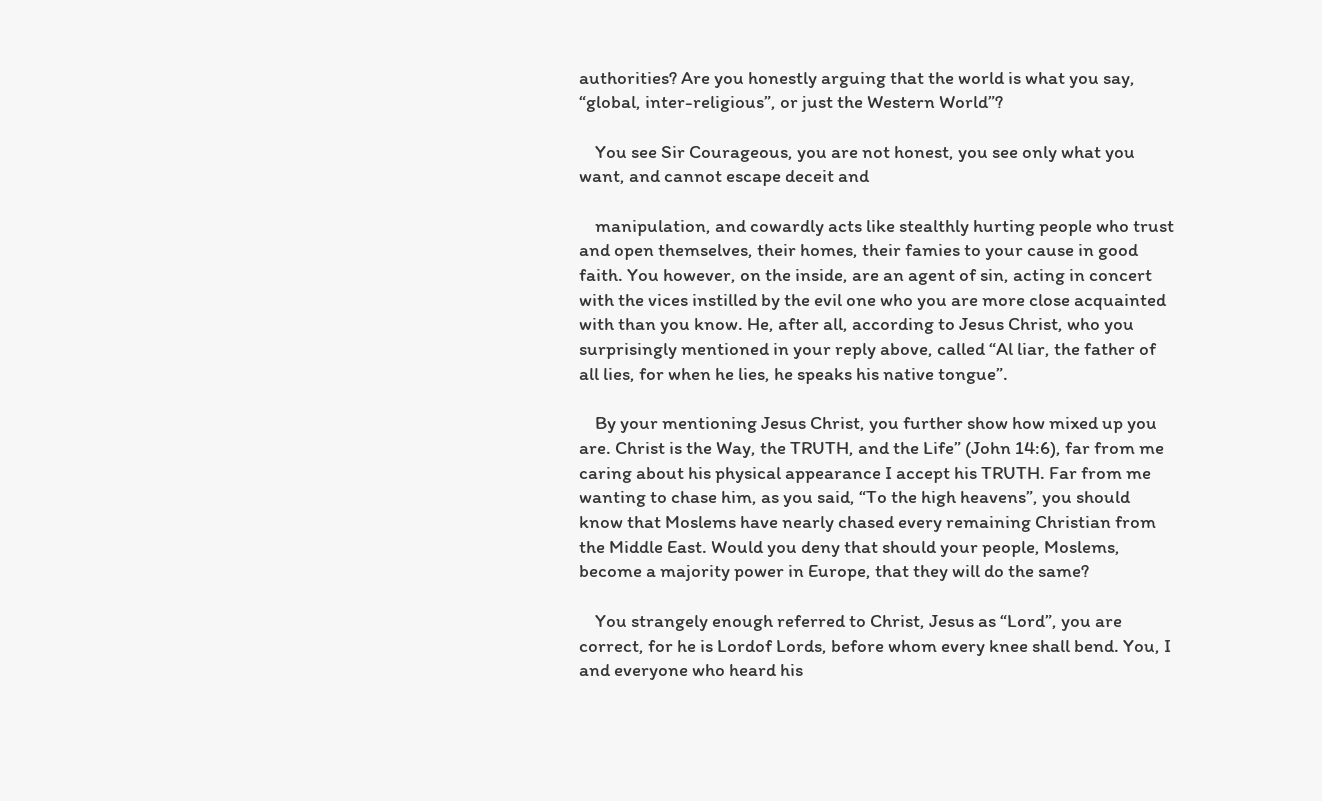authorities? Are you honestly arguing that the world is what you say, “global, inter-religious”, or just the Western World”?

    You see Sir Courageous, you are not honest, you see only what you want, and cannot escape deceit and

    manipulation, and cowardly acts like stealthly hurting people who trust and open themselves, their homes, their famies to your cause in good faith. You however, on the inside, are an agent of sin, acting in concert with the vices instilled by the evil one who you are more close acquainted with than you know. He, after all, according to Jesus Christ, who you surprisingly mentioned in your reply above, called “Al liar, the father of all lies, for when he lies, he speaks his native tongue”.

    By your mentioning Jesus Christ, you further show how mixed up you are. Christ is the Way, the TRUTH, and the Life” (John 14:6), far from me caring about his physical appearance I accept his TRUTH. Far from me wanting to chase him, as you said, “To the high heavens”, you should know that Moslems have nearly chased every remaining Christian from the Middle East. Would you deny that should your people, Moslems, become a majority power in Europe, that they will do the same?

    You strangely enough referred to Christ, Jesus as “Lord”, you are correct, for he is Lordof Lords, before whom every knee shall bend. You, I and everyone who heard his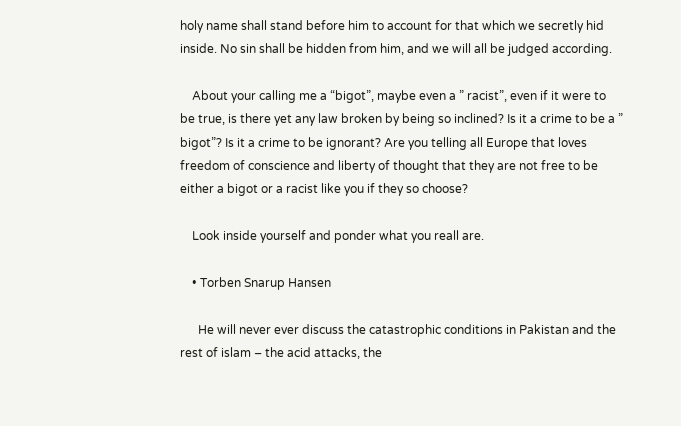holy name shall stand before him to account for that which we secretly hid inside. No sin shall be hidden from him, and we will all be judged according.

    About your calling me a “bigot”, maybe even a ” racist”, even if it were to be true, is there yet any law broken by being so inclined? Is it a crime to be a ” bigot”? Is it a crime to be ignorant? Are you telling all Europe that loves freedom of conscience and liberty of thought that they are not free to be either a bigot or a racist like you if they so choose?

    Look inside yourself and ponder what you reall are.

    • Torben Snarup Hansen

      He will never ever discuss the catastrophic conditions in Pakistan and the rest of islam – the acid attacks, the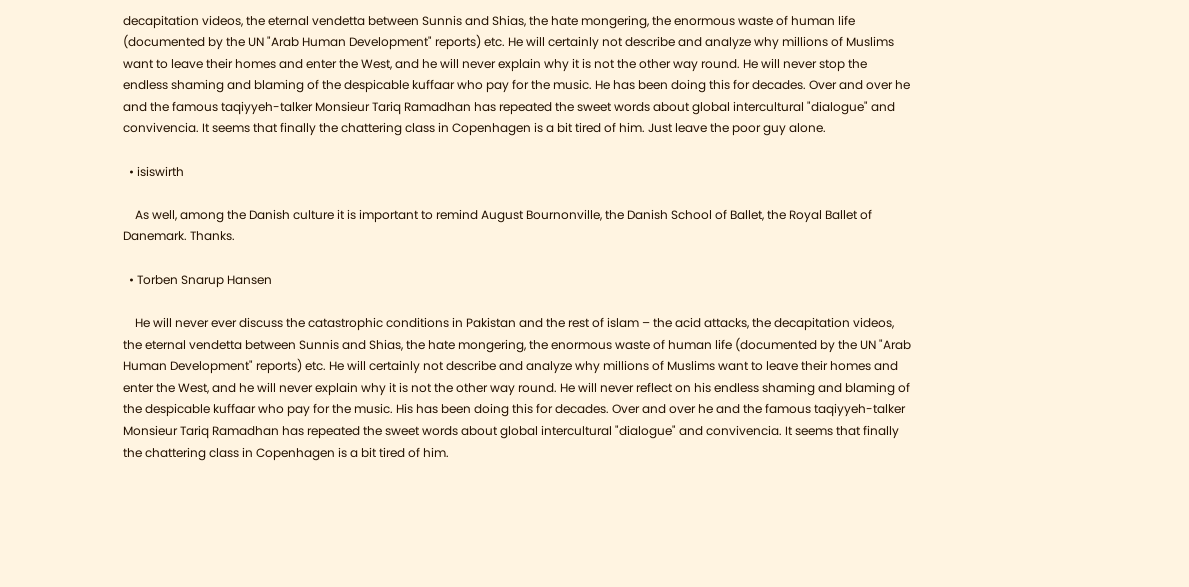decapitation videos, the eternal vendetta between Sunnis and Shias, the hate mongering, the enormous waste of human life (documented by the UN "Arab Human Development" reports) etc. He will certainly not describe and analyze why millions of Muslims want to leave their homes and enter the West, and he will never explain why it is not the other way round. He will never stop the endless shaming and blaming of the despicable kuffaar who pay for the music. He has been doing this for decades. Over and over he and the famous taqiyyeh-talker Monsieur Tariq Ramadhan has repeated the sweet words about global intercultural "dialogue" and convivencia. It seems that finally the chattering class in Copenhagen is a bit tired of him. Just leave the poor guy alone.

  • isiswirth

    As well, among the Danish culture it is important to remind August Bournonville, the Danish School of Ballet, the Royal Ballet of Danemark. Thanks.

  • Torben Snarup Hansen

    He will never ever discuss the catastrophic conditions in Pakistan and the rest of islam – the acid attacks, the decapitation videos, the eternal vendetta between Sunnis and Shias, the hate mongering, the enormous waste of human life (documented by the UN "Arab Human Development" reports) etc. He will certainly not describe and analyze why millions of Muslims want to leave their homes and enter the West, and he will never explain why it is not the other way round. He will never reflect on his endless shaming and blaming of the despicable kuffaar who pay for the music. His has been doing this for decades. Over and over he and the famous taqiyyeh-talker Monsieur Tariq Ramadhan has repeated the sweet words about global intercultural "dialogue" and convivencia. It seems that finally the chattering class in Copenhagen is a bit tired of him.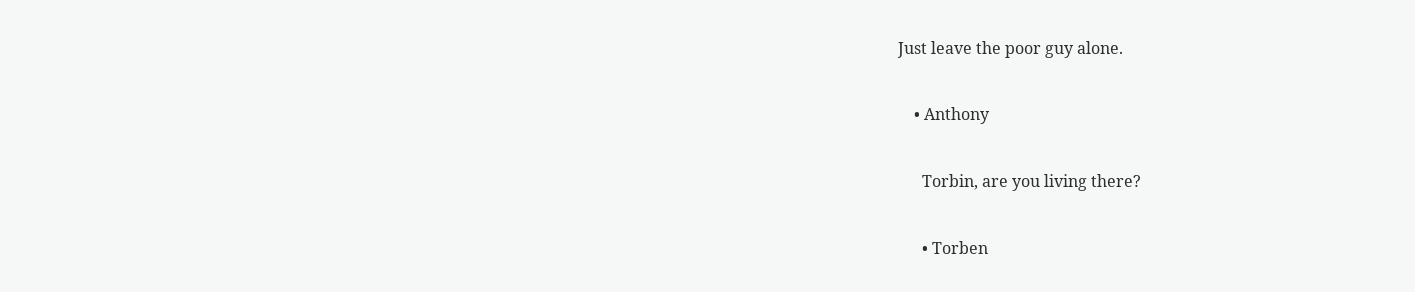Just leave the poor guy alone.

    • Anthony

      Torbin, are you living there?

      • Torben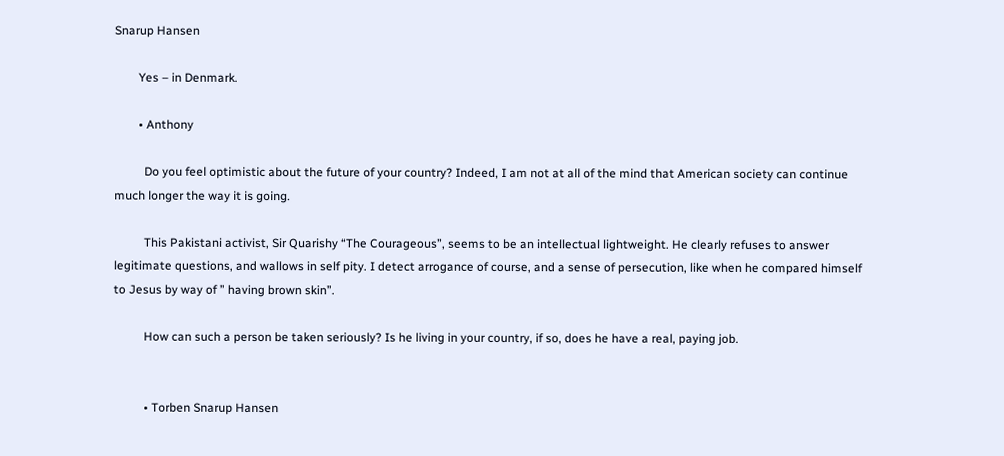Snarup Hansen

        Yes – in Denmark.

        • Anthony

          Do you feel optimistic about the future of your country? Indeed, I am not at all of the mind that American society can continue much longer the way it is going.

          This Pakistani activist, Sir Quarishy “The Courageous”, seems to be an intellectual lightweight. He clearly refuses to answer legitimate questions, and wallows in self pity. I detect arrogance of course, and a sense of persecution, like when he compared himself to Jesus by way of ” having brown skin”.

          How can such a person be taken seriously? Is he living in your country, if so, does he have a real, paying job.


          • Torben Snarup Hansen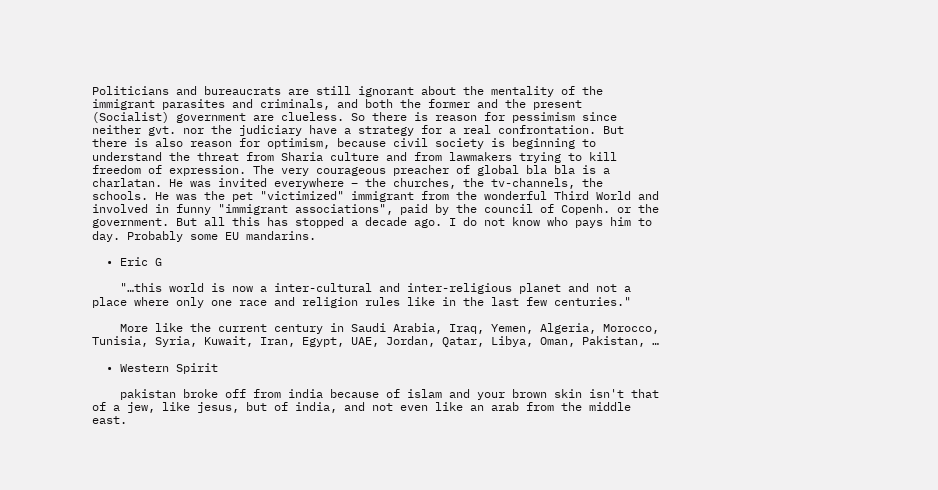Politicians and bureaucrats are still ignorant about the mentality of the immigrant parasites and criminals, and both the former and the present (Socialist) government are clueless. So there is reason for pessimism since neither gvt. nor the judiciary have a strategy for a real confrontation. But there is also reason for optimism, because civil society is beginning to understand the threat from Sharia culture and from lawmakers trying to kill freedom of expression. The very courageous preacher of global bla bla is a charlatan. He was invited everywhere – the churches, the tv-channels, the schools. He was the pet "victimized" immigrant from the wonderful Third World and involved in funny "immigrant associations", paid by the council of Copenh. or the government. But all this has stopped a decade ago. I do not know who pays him to day. Probably some EU mandarins.

  • Eric G

    "…this world is now a inter-cultural and inter-religious planet and not a place where only one race and religion rules like in the last few centuries."

    More like the current century in Saudi Arabia, Iraq, Yemen, Algeria, Morocco, Tunisia, Syria, Kuwait, Iran, Egypt, UAE, Jordan, Qatar, Libya, Oman, Pakistan, …

  • Western Spirit

    pakistan broke off from india because of islam and your brown skin isn't that of a jew, like jesus, but of india, and not even like an arab from the middle east.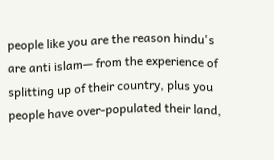people like you are the reason hindu's are anti islam— from the experience of splitting up of their country, plus you people have over-populated their land,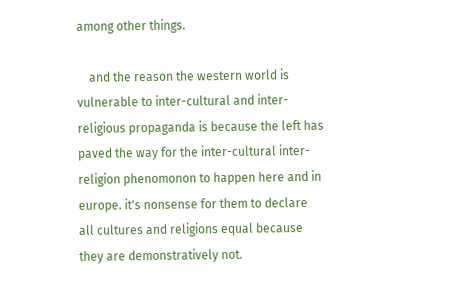among other things.

    and the reason the western world is vulnerable to inter-cultural and inter-religious propaganda is because the left has paved the way for the inter-cultural inter-religion phenomonon to happen here and in europe. it's nonsense for them to declare all cultures and religions equal because they are demonstratively not.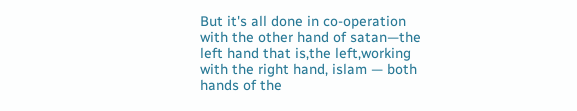But it's all done in co-operation with the other hand of satan—the left hand that is,the left,working with the right hand, islam — both hands of the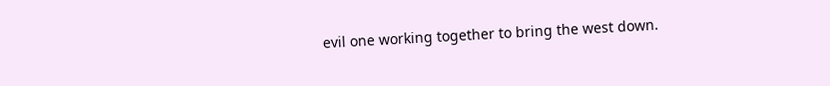evil one working together to bring the west down.